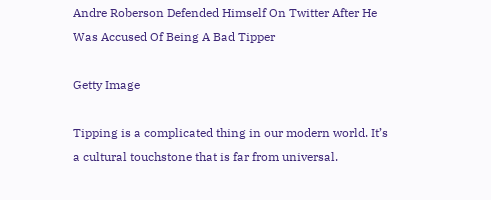Andre Roberson Defended Himself On Twitter After He Was Accused Of Being A Bad Tipper

Getty Image

Tipping is a complicated thing in our modern world. It’s a cultural touchstone that is far from universal.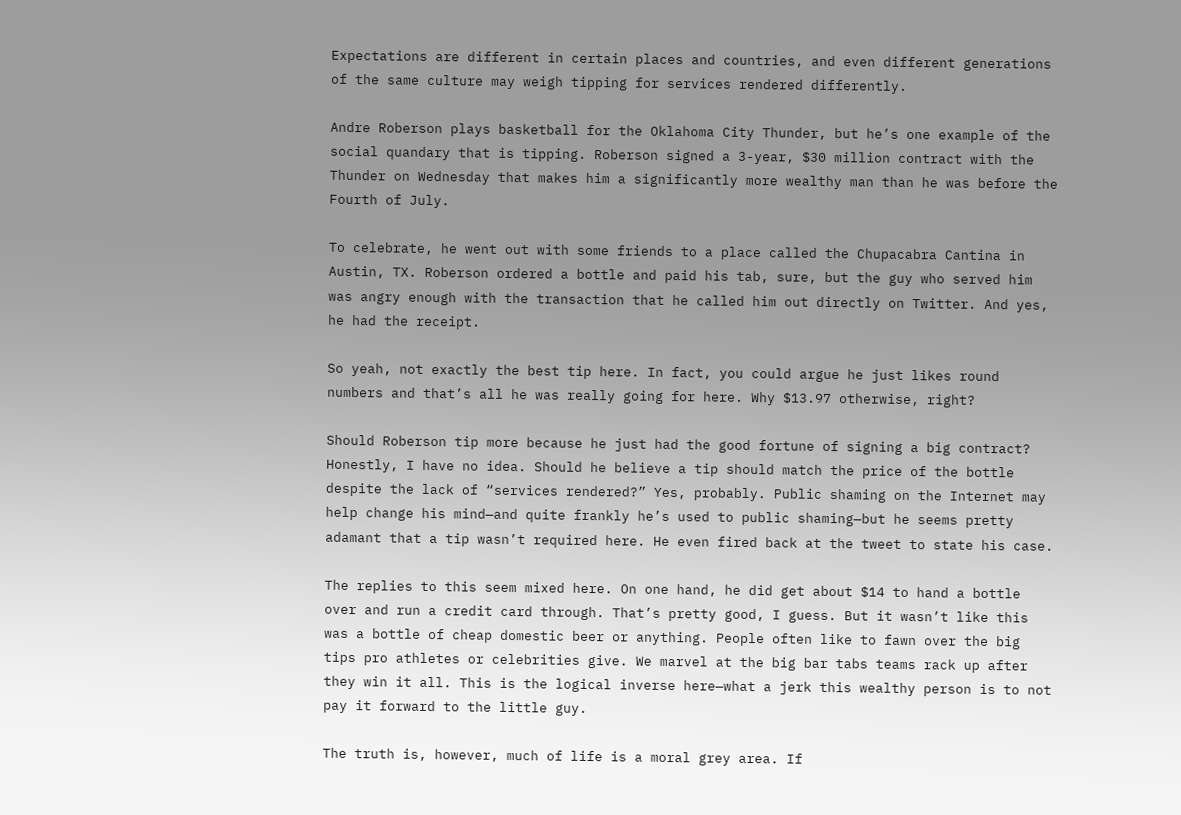Expectations are different in certain places and countries, and even different generations of the same culture may weigh tipping for services rendered differently.

Andre Roberson plays basketball for the Oklahoma City Thunder, but he’s one example of the social quandary that is tipping. Roberson signed a 3-year, $30 million contract with the Thunder on Wednesday that makes him a significantly more wealthy man than he was before the Fourth of July.

To celebrate, he went out with some friends to a place called the Chupacabra Cantina in Austin, TX. Roberson ordered a bottle and paid his tab, sure, but the guy who served him was angry enough with the transaction that he called him out directly on Twitter. And yes, he had the receipt.

So yeah, not exactly the best tip here. In fact, you could argue he just likes round numbers and that’s all he was really going for here. Why $13.97 otherwise, right?

Should Roberson tip more because he just had the good fortune of signing a big contract? Honestly, I have no idea. Should he believe a tip should match the price of the bottle despite the lack of “services rendered?” Yes, probably. Public shaming on the Internet may help change his mind—and quite frankly he’s used to public shaming—but he seems pretty adamant that a tip wasn’t required here. He even fired back at the tweet to state his case.

The replies to this seem mixed here. On one hand, he did get about $14 to hand a bottle over and run a credit card through. That’s pretty good, I guess. But it wasn’t like this was a bottle of cheap domestic beer or anything. People often like to fawn over the big tips pro athletes or celebrities give. We marvel at the big bar tabs teams rack up after they win it all. This is the logical inverse here—what a jerk this wealthy person is to not pay it forward to the little guy.

The truth is, however, much of life is a moral grey area. If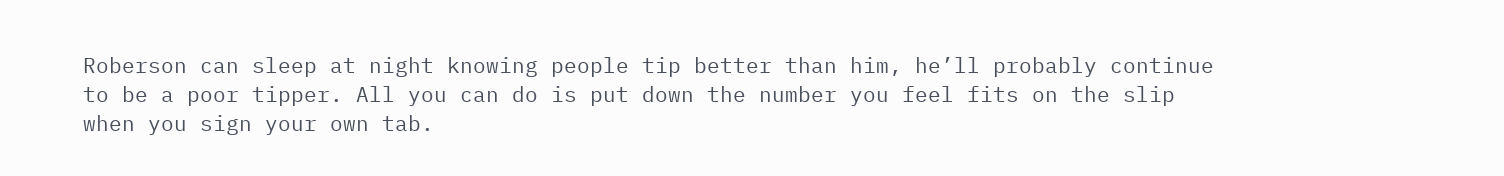Roberson can sleep at night knowing people tip better than him, he’ll probably continue to be a poor tipper. All you can do is put down the number you feel fits on the slip when you sign your own tab.